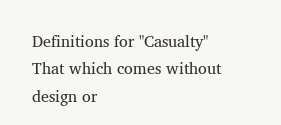Definitions for "Casualty"
That which comes without design or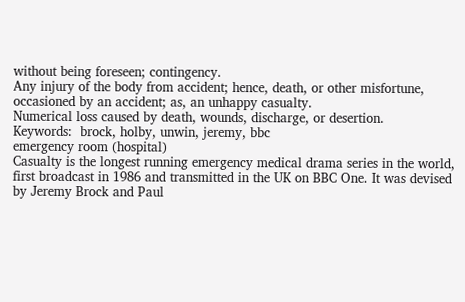without being foreseen; contingency.
Any injury of the body from accident; hence, death, or other misfortune, occasioned by an accident; as, an unhappy casualty.
Numerical loss caused by death, wounds, discharge, or desertion.
Keywords:  brock, holby, unwin, jeremy, bbc
emergency room (hospital)
Casualty is the longest running emergency medical drama series in the world, first broadcast in 1986 and transmitted in the UK on BBC One. It was devised by Jeremy Brock and Paul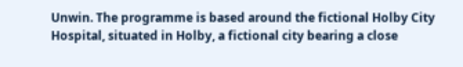Unwin. The programme is based around the fictional Holby City Hospital, situated in Holby, a fictional city bearing a close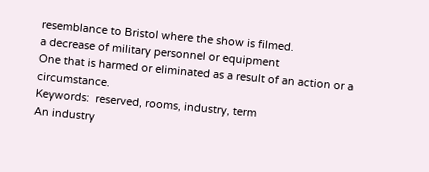resemblance to Bristol where the show is filmed.
a decrease of military personnel or equipment
One that is harmed or eliminated as a result of an action or a circumstance.
Keywords:  reserved, rooms, industry, term
An industry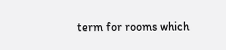term for rooms which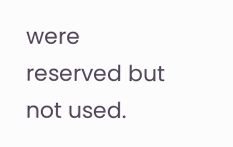were reserved but not used.